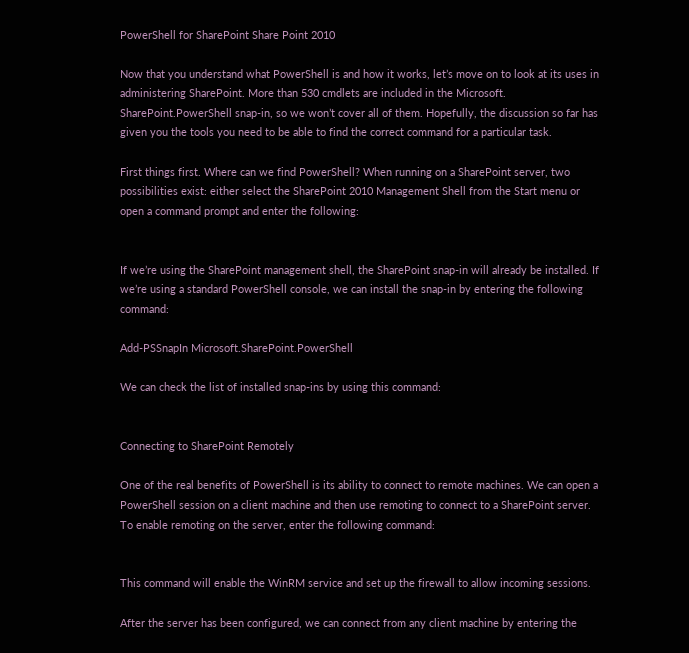PowerShell for SharePoint Share Point 2010

Now that you understand what PowerShell is and how it works, let’s move on to look at its uses in administering SharePoint. More than 530 cmdlets are included in the Microsoft. SharePoint.PowerShell snap-in, so we won’t cover all of them. Hopefully, the discussion so far has given you the tools you need to be able to find the correct command for a particular task.

First things first. Where can we find PowerShell? When running on a SharePoint server, two possibilities exist: either select the SharePoint 2010 Management Shell from the Start menu or open a command prompt and enter the following:


If we’re using the SharePoint management shell, the SharePoint snap-in will already be installed. If we’re using a standard PowerShell console, we can install the snap-in by entering the following command:

Add-PSSnapIn Microsoft.SharePoint.PowerShell

We can check the list of installed snap-ins by using this command:


Connecting to SharePoint Remotely

One of the real benefits of PowerShell is its ability to connect to remote machines. We can open a PowerShell session on a client machine and then use remoting to connect to a SharePoint server. To enable remoting on the server, enter the following command:


This command will enable the WinRM service and set up the firewall to allow incoming sessions.

After the server has been configured, we can connect from any client machine by entering the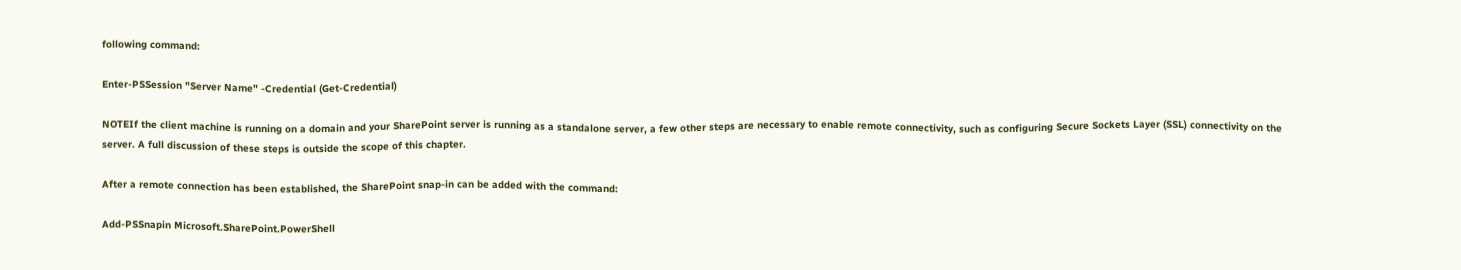following command:

Enter-PSSession "Server Name" -Credential (Get-Credential)

NOTEIf the client machine is running on a domain and your SharePoint server is running as a standalone server, a few other steps are necessary to enable remote connectivity, such as configuring Secure Sockets Layer (SSL) connectivity on the server. A full discussion of these steps is outside the scope of this chapter.

After a remote connection has been established, the SharePoint snap-in can be added with the command:

Add-PSSnapin Microsoft.SharePoint.PowerShell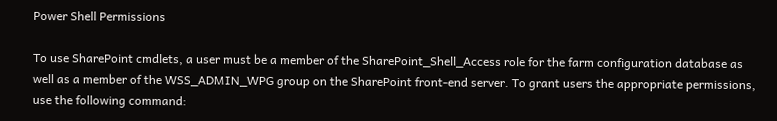Power Shell Permissions

To use SharePoint cmdlets, a user must be a member of the SharePoint_Shell_Access role for the farm configuration database as well as a member of the WSS_ADMIN_WPG group on the SharePoint front-end server. To grant users the appropriate permissions, use the following command: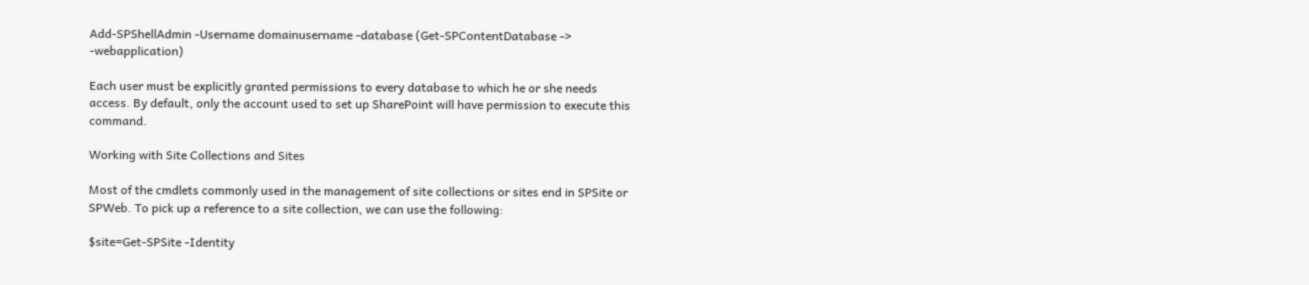Add-SPShellAdmin -Username domainusername -database (Get-SPContentDatabase -> -webapplication)

Each user must be explicitly granted permissions to every database to which he or she needs access. By default, only the account used to set up SharePoint will have permission to execute this command.

Working with Site Collections and Sites

Most of the cmdlets commonly used in the management of site collections or sites end in SPSite or SPWeb. To pick up a reference to a site collection, we can use the following:

$site=Get-SPSite -Identity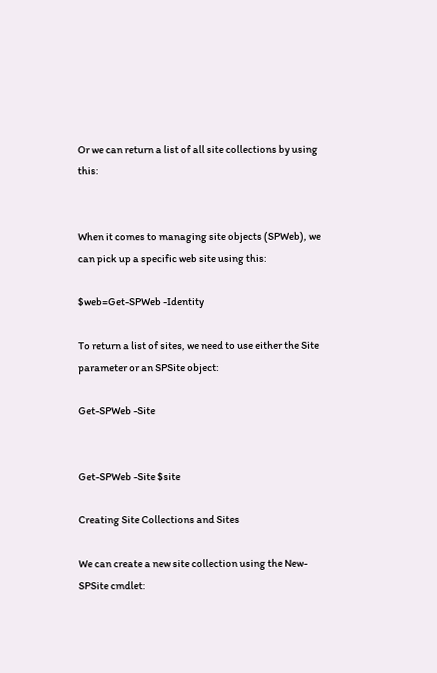Or we can return a list of all site collections by using this:


When it comes to managing site objects (SPWeb), we can pick up a specific web site using this:

$web=Get-SPWeb -Identity

To return a list of sites, we need to use either the Site parameter or an SPSite object:

Get-SPWeb -Site


Get-SPWeb -Site $site

Creating Site Collections and Sites

We can create a new site collection using the New-SPSite cmdlet: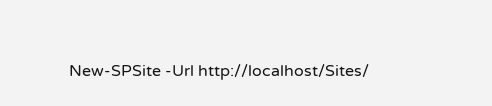New-SPSite -Url http://localhost/Sites/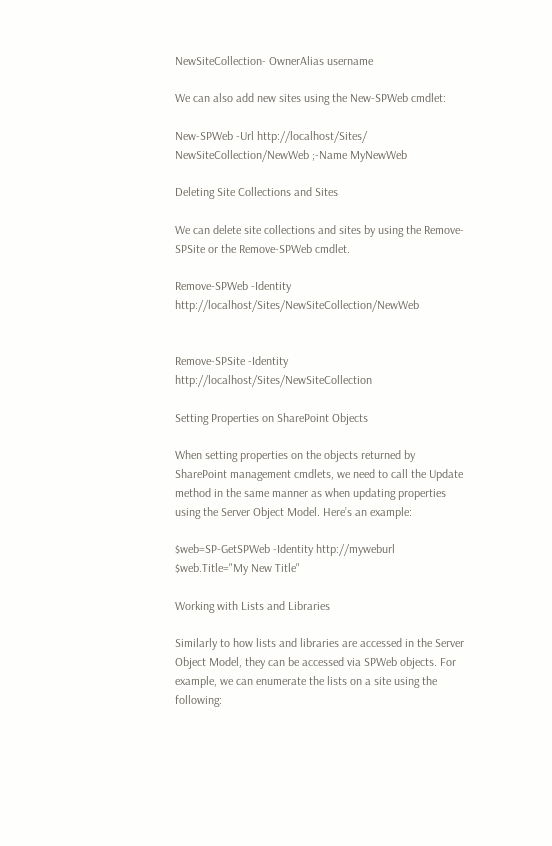NewSiteCollection- OwnerAlias username

We can also add new sites using the New-SPWeb cmdlet:

New-SPWeb -Url http://localhost/Sites/ NewSiteCollection/NewWeb ;-Name MyNewWeb

Deleting Site Collections and Sites

We can delete site collections and sites by using the Remove-SPSite or the Remove-SPWeb cmdlet.

Remove-SPWeb -Identity http://localhost/Sites/NewSiteCollection/NewWeb


Remove-SPSite -Identity http://localhost/Sites/NewSiteCollection

Setting Properties on SharePoint Objects

When setting properties on the objects returned by SharePoint management cmdlets, we need to call the Update method in the same manner as when updating properties using the Server Object Model. Here’s an example:

$web=SP-GetSPWeb -Identity http://myweburl $web.Title="My New Title"

Working with Lists and Libraries

Similarly to how lists and libraries are accessed in the Server Object Model, they can be accessed via SPWeb objects. For example, we can enumerate the lists on a site using the following: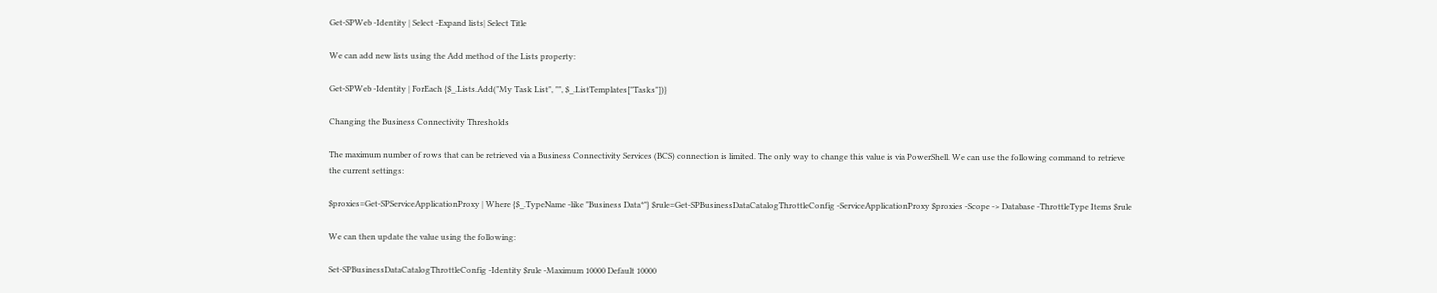Get-SPWeb -Identity | Select -Expand lists| Select Title

We can add new lists using the Add method of the Lists property:

Get-SPWeb -Identity | ForEach {$_.Lists.Add("My Task List", "", $_.ListTemplates["Tasks"])}

Changing the Business Connectivity Thresholds

The maximum number of rows that can be retrieved via a Business Connectivity Services (BCS) connection is limited. The only way to change this value is via PowerShell. We can use the following command to retrieve the current settings:

$proxies=Get-SPServiceApplicationProxy | Where {$_.TypeName -like "Business Data*"} $rule=Get-SPBusinessDataCatalogThrottleConfig -ServiceApplicationProxy $proxies -Scope -> Database -ThrottleType Items $rule

We can then update the value using the following:

Set-SPBusinessDataCatalogThrottleConfig -Identity $rule -Maximum 10000 Default 10000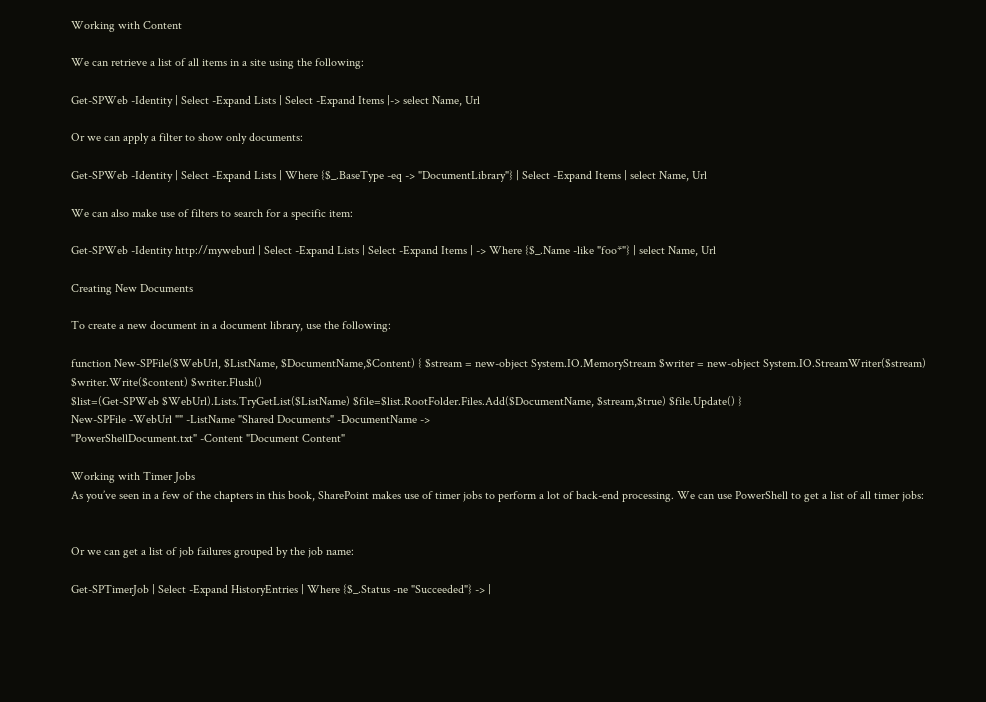Working with Content

We can retrieve a list of all items in a site using the following:

Get-SPWeb -Identity | Select -Expand Lists | Select -Expand Items |-> select Name, Url

Or we can apply a filter to show only documents:

Get-SPWeb -Identity | Select -Expand Lists | Where {$_.BaseType -eq -> "DocumentLibrary"} | Select -Expand Items | select Name, Url

We can also make use of filters to search for a specific item:

Get-SPWeb -Identity http://myweburl | Select -Expand Lists | Select -Expand Items | -> Where {$_.Name -like "foo*"} | select Name, Url

Creating New Documents

To create a new document in a document library, use the following:

function New-SPFile($WebUrl, $ListName, $DocumentName,$Content) { $stream = new-object System.IO.MemoryStream $writer = new-object System.IO.StreamWriter($stream) $writer.Write($content) $writer.Flush()
$list=(Get-SPWeb $WebUrl).Lists.TryGetList($ListName) $file=$list.RootFolder.Files.Add($DocumentName, $stream,$true) $file.Update() }
New-SPFile -WebUrl "" -ListName "Shared Documents" -DocumentName ->
"PowerShellDocument.txt" -Content "Document Content"

Working with Timer Jobs
As you’ve seen in a few of the chapters in this book, SharePoint makes use of timer jobs to perform a lot of back-end processing. We can use PowerShell to get a list of all timer jobs:


Or we can get a list of job failures grouped by the job name:

Get-SPTimerJob | Select -Expand HistoryEntries | Where {$_.Status -ne "Succeeded"} -> |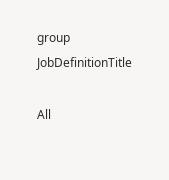group JobDefinitionTitle

All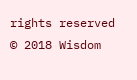rights reserved © 2018 Wisdom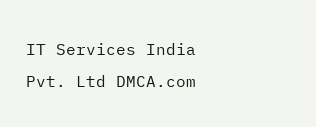IT Services India Pvt. Ltd DMCA.com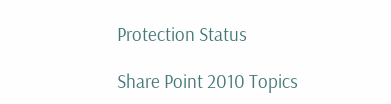Protection Status

Share Point 2010 Topics